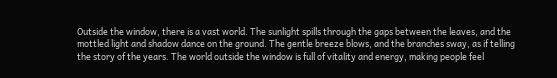Outside the window, there is a vast world. The sunlight spills through the gaps between the leaves, and the mottled light and shadow dance on the ground. The gentle breeze blows, and the branches sway, as if telling the story of the years. The world outside the window is full of vitality and energy, making people feel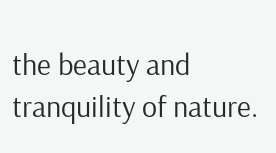the beauty and tranquility of nature.